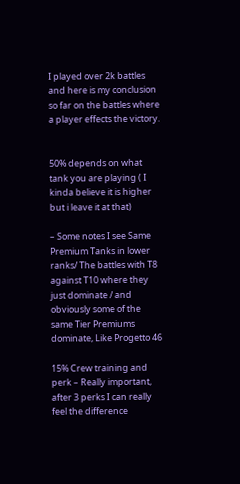I played over 2k battles and here is my conclusion so far on the battles where a player effects the victory.


50% depends on what tank you are playing ( I kinda believe it is higher but i leave it at that)

– Some notes I see Same Premium Tanks in lower ranks/ The battles with T8 against T10 where they just dominate / and obviously some of the same Tier Premiums dominate, Like Progetto 46

15% Crew training and perk – Really important, after 3 perks I can really feel the difference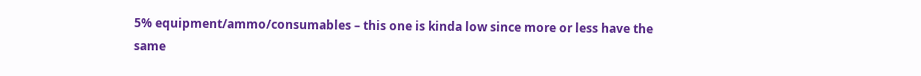5% equipment/ammo/consumables – this one is kinda low since more or less have the same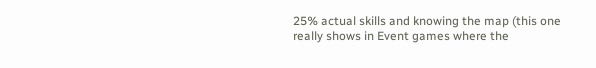25% actual skills and knowing the map (this one really shows in Event games where the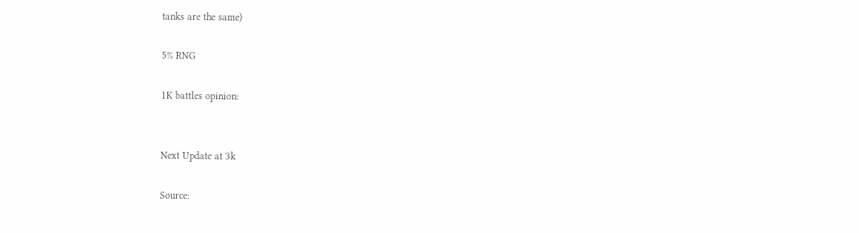tanks are the same)

5% RNG

1K battles opinion:


Next Update at 3k

Source: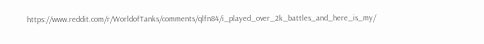https://www.reddit.com/r/WorldofTanks/comments/qlfn84/i_played_over_2k_battles_and_here_is_my/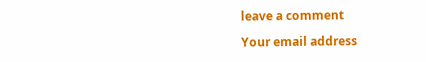leave a comment

Your email address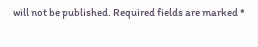will not be published. Required fields are marked *